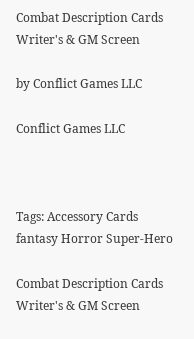Combat Description Cards Writer's & GM Screen

by Conflict Games LLC

Conflict Games LLC



Tags: Accessory Cards fantasy Horror Super-Hero

Combat Description Cards Writer's & GM Screen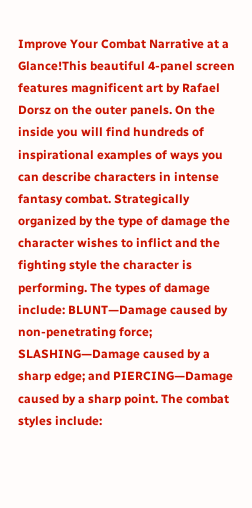Improve Your Combat Narrative at a Glance!This beautiful 4-panel screen features magnificent art by Rafael Dorsz on the outer panels. On the inside you will find hundreds of inspirational examples of ways you can describe characters in intense fantasy combat. Strategically organized by the type of damage the character wishes to inflict and the fighting style the character is performing. The types of damage include: BLUNT—Damage caused by non-penetrating force; SLASHING—Damage caused by a sharp edge; and PIERCING—Damage caused by a sharp point. The combat styles include: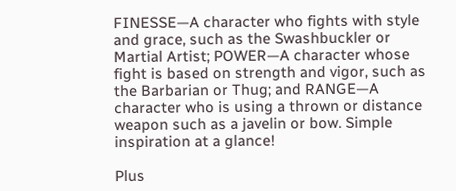FINESSE—A character who fights with style and grace, such as the Swashbuckler or Martial Artist; POWER—A character whose fight is based on strength and vigor, such as the Barbarian or Thug; and RANGE—A character who is using a thrown or distance weapon such as a javelin or bow. Simple inspiration at a glance!

Plus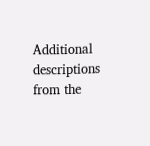Additional descriptions from the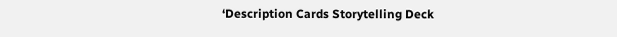‘Description Cards Storytelling Deck